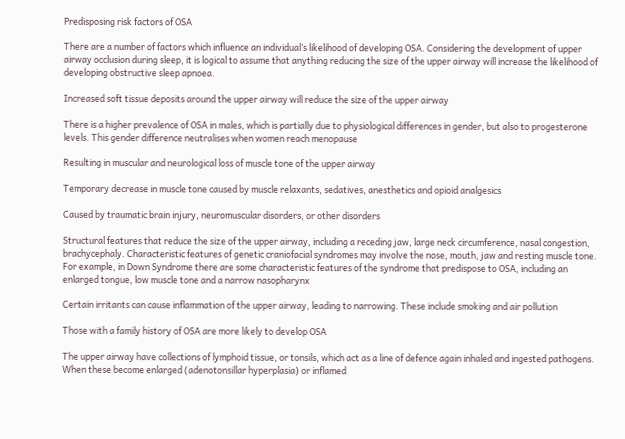Predisposing risk factors of OSA

There are a number of factors which influence an individual’s likelihood of developing OSA. Considering the development of upper airway occlusion during sleep, it is logical to assume that anything reducing the size of the upper airway will increase the likelihood of developing obstructive sleep apnoea.

Increased soft tissue deposits around the upper airway will reduce the size of the upper airway

There is a higher prevalence of OSA in males, which is partially due to physiological differences in gender, but also to progesterone levels. This gender difference neutralises when women reach menopause

Resulting in muscular and neurological loss of muscle tone of the upper airway

Temporary decrease in muscle tone caused by muscle relaxants, sedatives, anesthetics and opioid analgesics

Caused by traumatic brain injury, neuromuscular disorders, or other disorders

Structural features that reduce the size of the upper airway, including a receding jaw, large neck circumference, nasal congestion, brachycephaly. Characteristic features of genetic craniofacial syndromes may involve the nose, mouth, jaw and resting muscle tone. For example, in Down Syndrome there are some characteristic features of the syndrome that predispose to OSA, including an enlarged tongue, low muscle tone and a narrow nasopharynx

Certain irritants can cause inflammation of the upper airway, leading to narrowing. These include smoking and air pollution

Those with a family history of OSA are more likely to develop OSA

The upper airway have collections of lymphoid tissue, or tonsils, which act as a line of defence again inhaled and ingested pathogens. When these become enlarged (adenotonsillar hyperplasia) or inflamed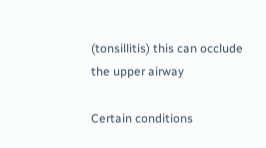(tonsillitis) this can occlude the upper airway

Certain conditions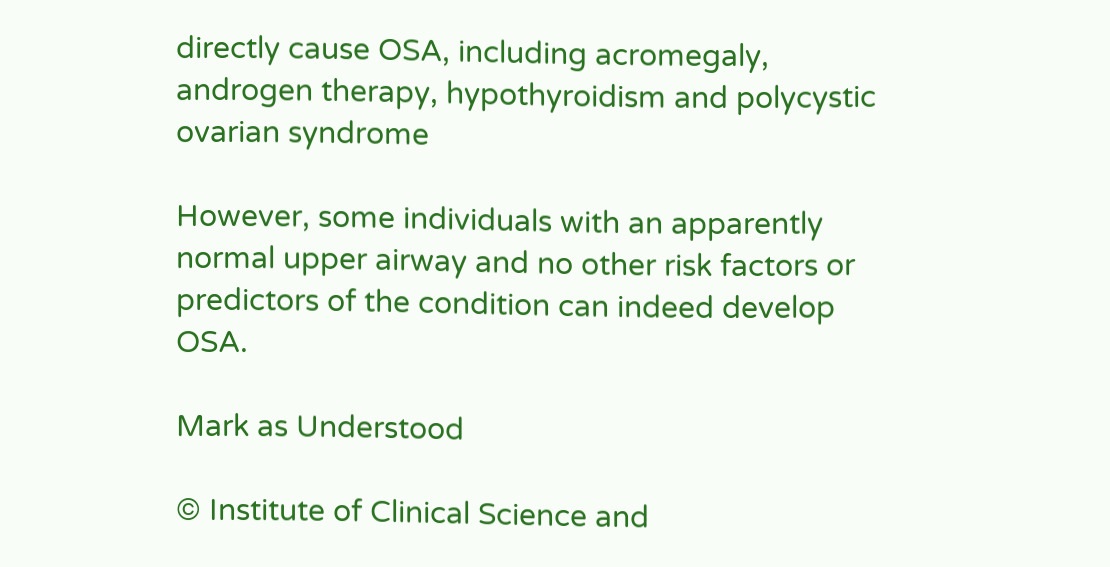directly cause OSA, including acromegaly, androgen therapy, hypothyroidism and polycystic ovarian syndrome

However, some individuals with an apparently normal upper airway and no other risk factors or predictors of the condition can indeed develop OSA.

Mark as Understood

© Institute of Clinical Science and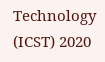Technology (ICST) 2020